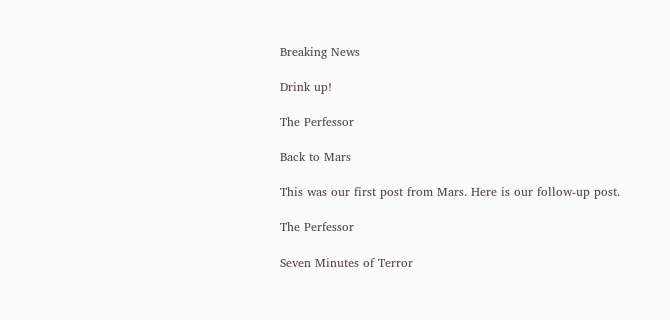Breaking News

Drink up!

The Perfessor

Back to Mars

This was our first post from Mars. Here is our follow-up post.

The Perfessor

Seven Minutes of Terror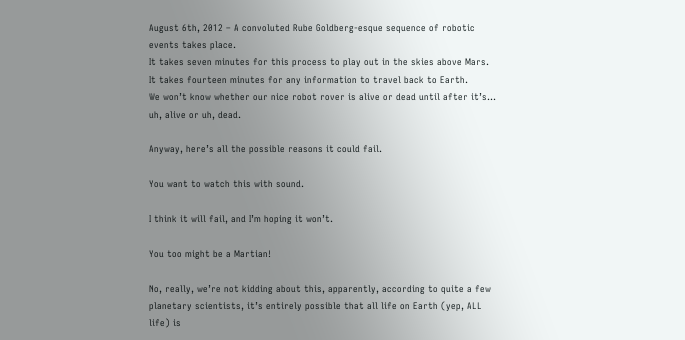August 6th, 2012 – A convoluted Rube Goldberg-esque sequence of robotic events takes place.
It takes seven minutes for this process to play out in the skies above Mars.
It takes fourteen minutes for any information to travel back to Earth.
We won’t know whether our nice robot rover is alive or dead until after it’s… uh, alive or uh, dead.

Anyway, here’s all the possible reasons it could fail.

You want to watch this with sound.

I think it will fail, and I’m hoping it won’t.

You too might be a Martian!

No, really, we’re not kidding about this, apparently, according to quite a few planetary scientists, it’s entirely possible that all life on Earth (yep, ALL life) is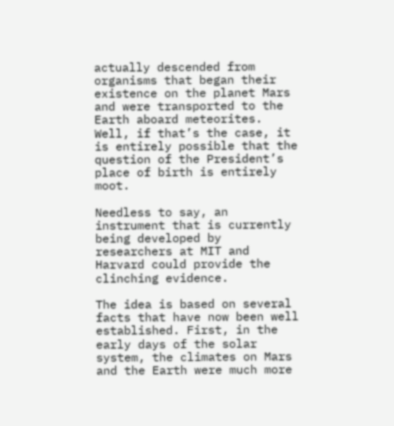actually descended from organisms that began their existence on the planet Mars and were transported to the Earth aboard meteorites. Well, if that’s the case, it is entirely possible that the question of the President’s place of birth is entirely moot.

Needless to say, an instrument that is currently being developed by researchers at MIT and Harvard could provide the clinching evidence.

The idea is based on several facts that have now been well established. First, in the early days of the solar system, the climates on Mars and the Earth were much more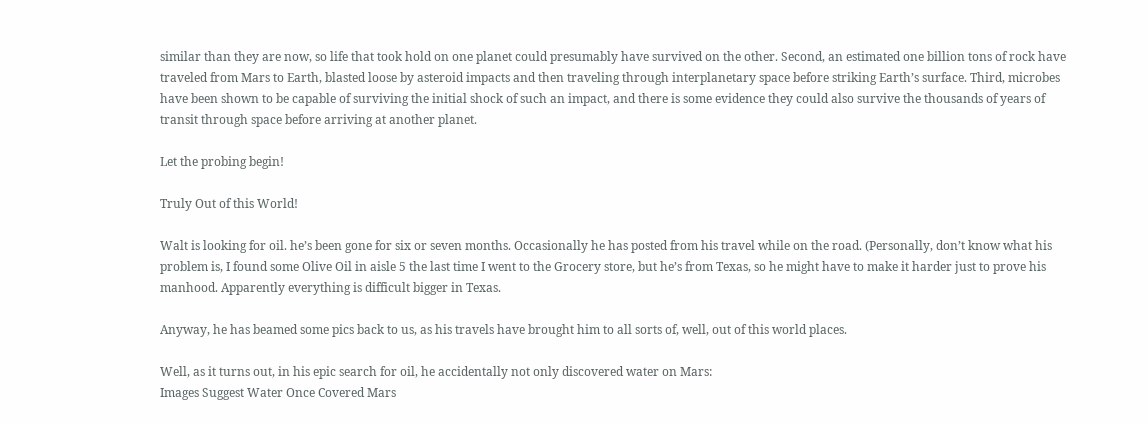similar than they are now, so life that took hold on one planet could presumably have survived on the other. Second, an estimated one billion tons of rock have traveled from Mars to Earth, blasted loose by asteroid impacts and then traveling through interplanetary space before striking Earth’s surface. Third, microbes have been shown to be capable of surviving the initial shock of such an impact, and there is some evidence they could also survive the thousands of years of transit through space before arriving at another planet.

Let the probing begin!

Truly Out of this World!

Walt is looking for oil. he’s been gone for six or seven months. Occasionally he has posted from his travel while on the road. (Personally, don’t know what his problem is, I found some Olive Oil in aisle 5 the last time I went to the Grocery store, but he’s from Texas, so he might have to make it harder just to prove his manhood. Apparently everything is difficult bigger in Texas.

Anyway, he has beamed some pics back to us, as his travels have brought him to all sorts of, well, out of this world places.

Well, as it turns out, in his epic search for oil, he accidentally not only discovered water on Mars:
Images Suggest Water Once Covered Mars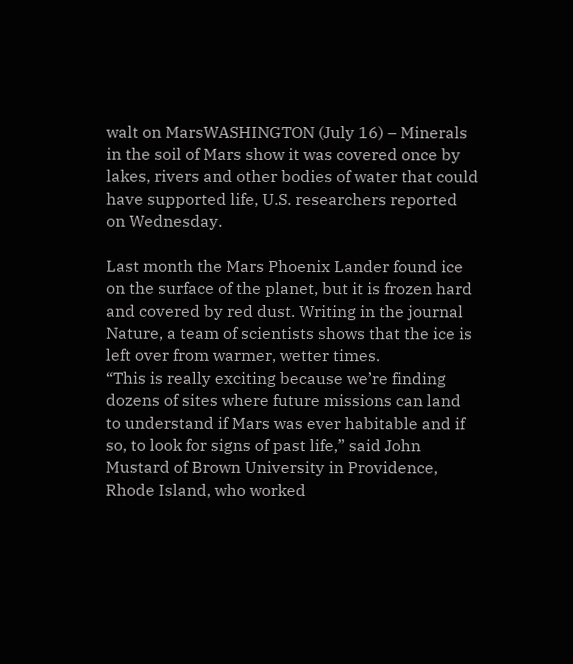walt on MarsWASHINGTON (July 16) – Minerals in the soil of Mars show it was covered once by lakes, rivers and other bodies of water that could have supported life, U.S. researchers reported on Wednesday.

Last month the Mars Phoenix Lander found ice on the surface of the planet, but it is frozen hard and covered by red dust. Writing in the journal Nature, a team of scientists shows that the ice is left over from warmer, wetter times.
“This is really exciting because we’re finding dozens of sites where future missions can land to understand if Mars was ever habitable and if so, to look for signs of past life,” said John Mustard of Brown University in Providence, Rhode Island, who worked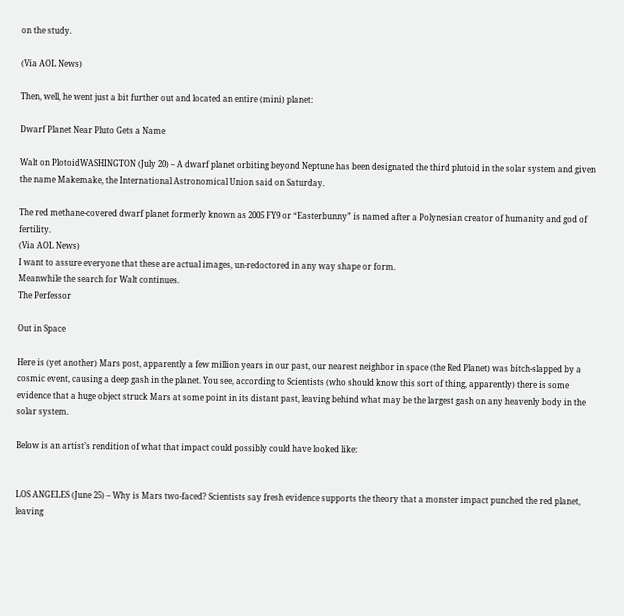on the study.

(Via AOL News)

Then, well, he went just a bit further out and located an entire (mini) planet:

Dwarf Planet Near Pluto Gets a Name

Walt on PlotoidWASHINGTON (July 20) – A dwarf planet orbiting beyond Neptune has been designated the third plutoid in the solar system and given the name Makemake, the International Astronomical Union said on Saturday.

The red methane-covered dwarf planet formerly known as 2005 FY9 or “Easterbunny” is named after a Polynesian creator of humanity and god of fertility.
(Via AOL News)
I want to assure everyone that these are actual images, un-redoctored in any way shape or form.
Meanwhile the search for Walt continues.
The Perfessor

Out in Space

Here is (yet another) Mars post, apparently a few million years in our past, our nearest neighbor in space (the Red Planet) was bitch-slapped by a cosmic event, causing a deep gash in the planet. You see, according to Scientists (who should know this sort of thing, apparently) there is some evidence that a huge object struck Mars at some point in its distant past, leaving behind what may be the largest gash on any heavenly body in the solar system.

Below is an artist’s rendition of what that impact could possibly could have looked like:


LOS ANGELES (June 25) – Why is Mars two-faced? Scientists say fresh evidence supports the theory that a monster impact punched the red planet, leaving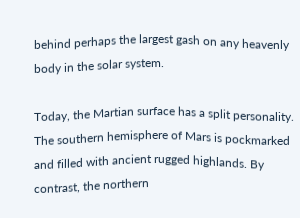behind perhaps the largest gash on any heavenly body in the solar system.

Today, the Martian surface has a split personality. The southern hemisphere of Mars is pockmarked and filled with ancient rugged highlands. By contrast, the northern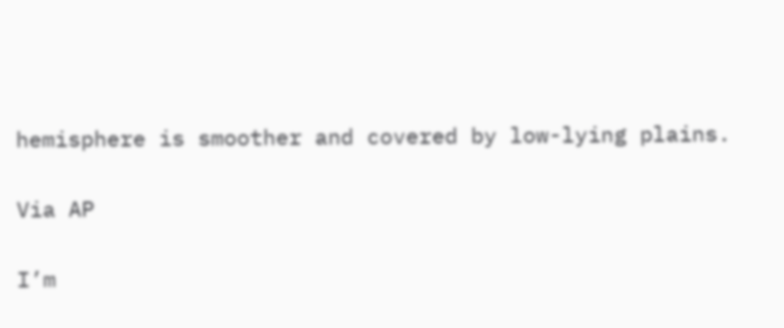hemisphere is smoother and covered by low-lying plains.

Via AP

I’m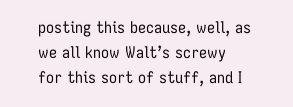posting this because, well, as we all know Walt’s screwy for this sort of stuff, and I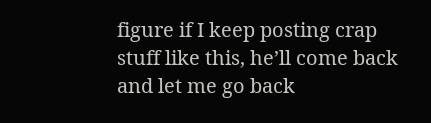figure if I keep posting crap stuff like this, he’ll come back and let me go back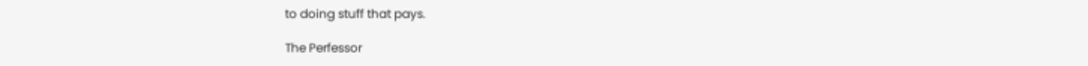to doing stuff that pays.

The Perfessor